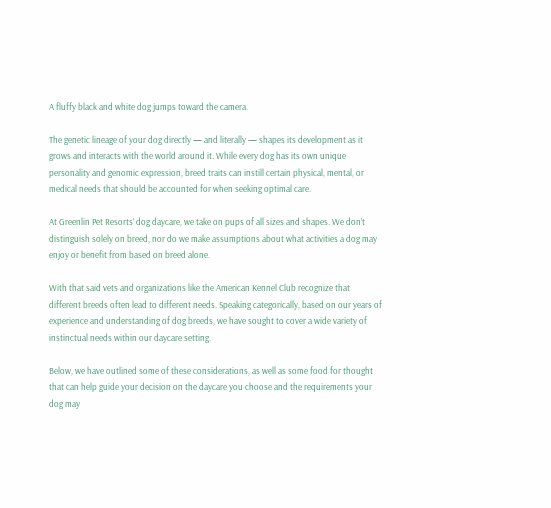A fluffy black and white dog jumps toward the camera.

The genetic lineage of your dog directly — and literally — shapes its development as it grows and interacts with the world around it. While every dog has its own unique personality and genomic expression, breed traits can instill certain physical, mental, or medical needs that should be accounted for when seeking optimal care.

At Greenlin Pet Resorts’ dog daycare, we take on pups of all sizes and shapes. We don’t distinguish solely on breed, nor do we make assumptions about what activities a dog may enjoy or benefit from based on breed alone.

With that said vets and organizations like the American Kennel Club recognize that different breeds often lead to different needs. Speaking categorically, based on our years of experience and understanding of dog breeds, we have sought to cover a wide variety of instinctual needs within our daycare setting.

Below, we have outlined some of these considerations, as well as some food for thought that can help guide your decision on the daycare you choose and the requirements your dog may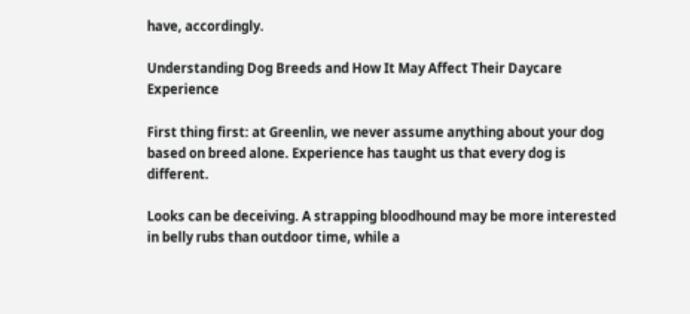have, accordingly.

Understanding Dog Breeds and How It May Affect Their Daycare Experience

First thing first: at Greenlin, we never assume anything about your dog based on breed alone. Experience has taught us that every dog is different.

Looks can be deceiving. A strapping bloodhound may be more interested in belly rubs than outdoor time, while a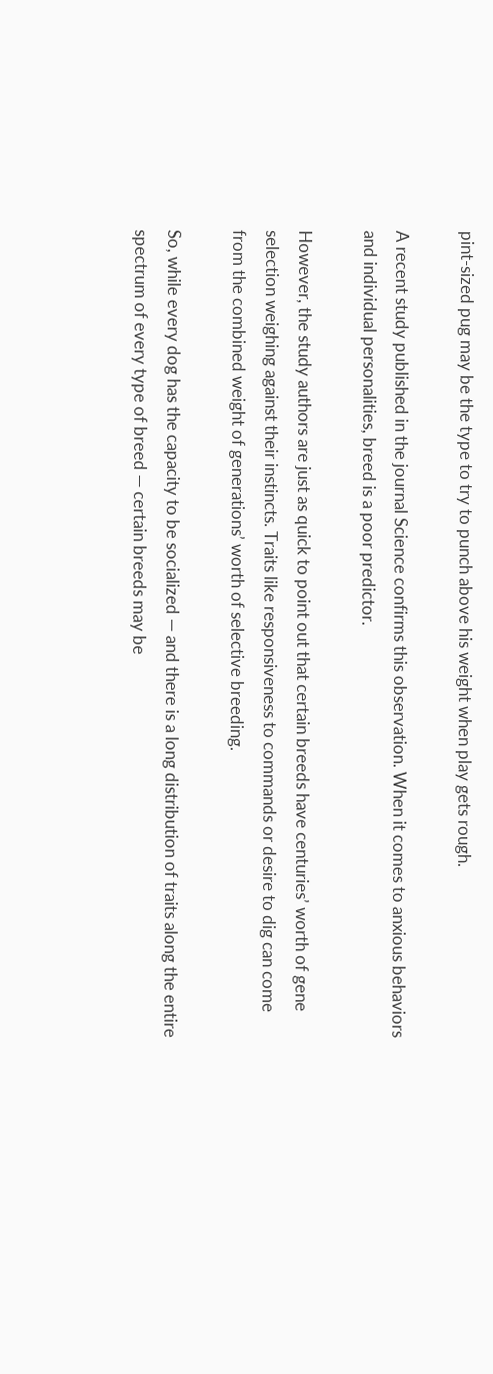pint-sized pug may be the type to try to punch above his weight when play gets rough.

A recent study published in the journal Science confirms this observation. When it comes to anxious behaviors and individual personalities, breed is a poor predictor.

However, the study authors are just as quick to point out that certain breeds have centuries’ worth of gene selection weighing against their instincts. Traits like responsiveness to commands or desire to dig can come from the combined weight of generations’ worth of selective breeding.

So, while every dog has the capacity to be socialized — and there is a long distribution of traits along the entire spectrum of every type of breed — certain breeds may be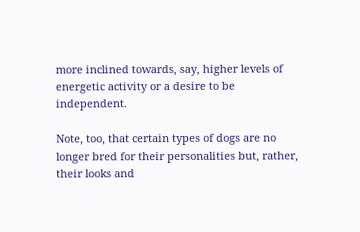more inclined towards, say, higher levels of energetic activity or a desire to be independent.

Note, too, that certain types of dogs are no longer bred for their personalities but, rather, their looks and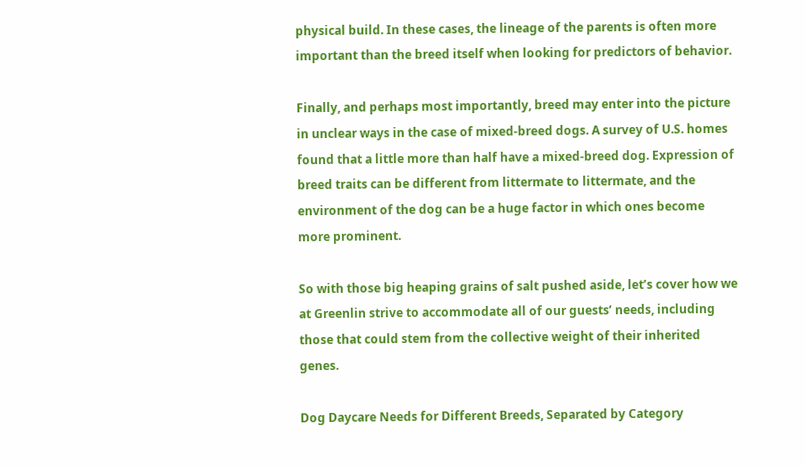physical build. In these cases, the lineage of the parents is often more important than the breed itself when looking for predictors of behavior.

Finally, and perhaps most importantly, breed may enter into the picture in unclear ways in the case of mixed-breed dogs. A survey of U.S. homes found that a little more than half have a mixed-breed dog. Expression of breed traits can be different from littermate to littermate, and the environment of the dog can be a huge factor in which ones become more prominent.

So with those big heaping grains of salt pushed aside, let’s cover how we at Greenlin strive to accommodate all of our guests’ needs, including those that could stem from the collective weight of their inherited genes.

Dog Daycare Needs for Different Breeds, Separated by Category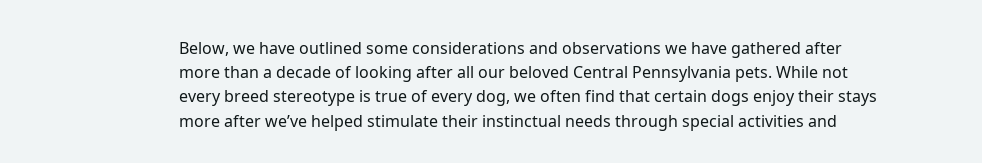Below, we have outlined some considerations and observations we have gathered after more than a decade of looking after all our beloved Central Pennsylvania pets. While not every breed stereotype is true of every dog, we often find that certain dogs enjoy their stays more after we’ve helped stimulate their instinctual needs through special activities and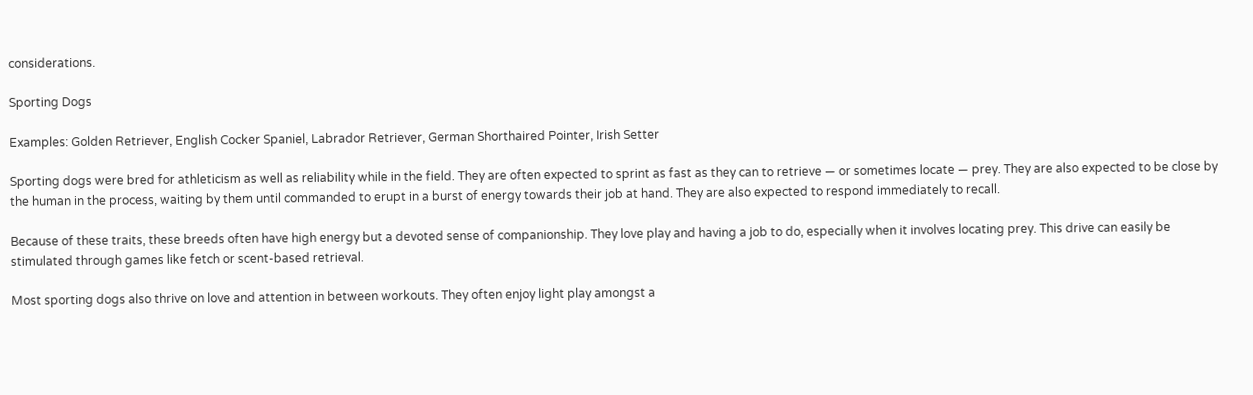considerations.

Sporting Dogs

Examples: Golden Retriever, English Cocker Spaniel, Labrador Retriever, German Shorthaired Pointer, Irish Setter

Sporting dogs were bred for athleticism as well as reliability while in the field. They are often expected to sprint as fast as they can to retrieve — or sometimes locate — prey. They are also expected to be close by the human in the process, waiting by them until commanded to erupt in a burst of energy towards their job at hand. They are also expected to respond immediately to recall.

Because of these traits, these breeds often have high energy but a devoted sense of companionship. They love play and having a job to do, especially when it involves locating prey. This drive can easily be stimulated through games like fetch or scent-based retrieval.

Most sporting dogs also thrive on love and attention in between workouts. They often enjoy light play amongst a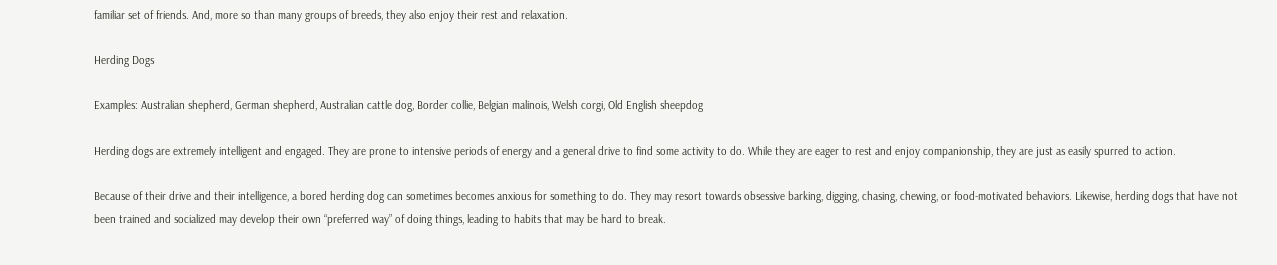familiar set of friends. And, more so than many groups of breeds, they also enjoy their rest and relaxation.

Herding Dogs

Examples: Australian shepherd, German shepherd, Australian cattle dog, Border collie, Belgian malinois, Welsh corgi, Old English sheepdog

Herding dogs are extremely intelligent and engaged. They are prone to intensive periods of energy and a general drive to find some activity to do. While they are eager to rest and enjoy companionship, they are just as easily spurred to action.

Because of their drive and their intelligence, a bored herding dog can sometimes becomes anxious for something to do. They may resort towards obsessive barking, digging, chasing, chewing, or food-motivated behaviors. Likewise, herding dogs that have not been trained and socialized may develop their own “preferred way” of doing things, leading to habits that may be hard to break.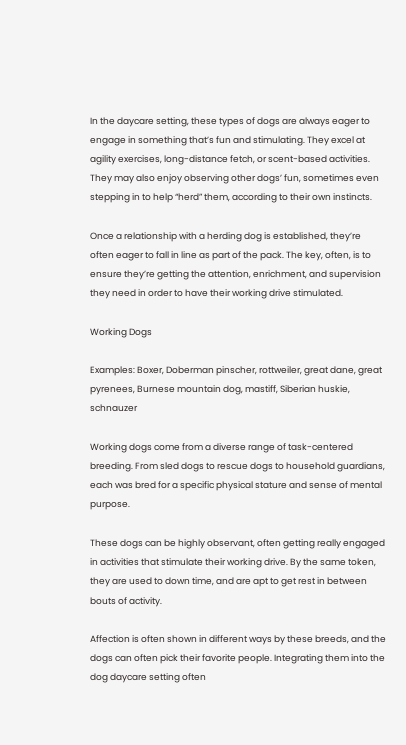In the daycare setting, these types of dogs are always eager to engage in something that’s fun and stimulating. They excel at agility exercises, long-distance fetch, or scent-based activities. They may also enjoy observing other dogs’ fun, sometimes even stepping in to help “herd” them, according to their own instincts.

Once a relationship with a herding dog is established, they’re often eager to fall in line as part of the pack. The key, often, is to ensure they’re getting the attention, enrichment, and supervision they need in order to have their working drive stimulated.

Working Dogs

Examples: Boxer, Doberman pinscher, rottweiler, great dane, great pyrenees, Burnese mountain dog, mastiff, Siberian huskie, schnauzer

Working dogs come from a diverse range of task-centered breeding. From sled dogs to rescue dogs to household guardians, each was bred for a specific physical stature and sense of mental purpose.

These dogs can be highly observant, often getting really engaged in activities that stimulate their working drive. By the same token, they are used to down time, and are apt to get rest in between bouts of activity.

Affection is often shown in different ways by these breeds, and the dogs can often pick their favorite people. Integrating them into the dog daycare setting often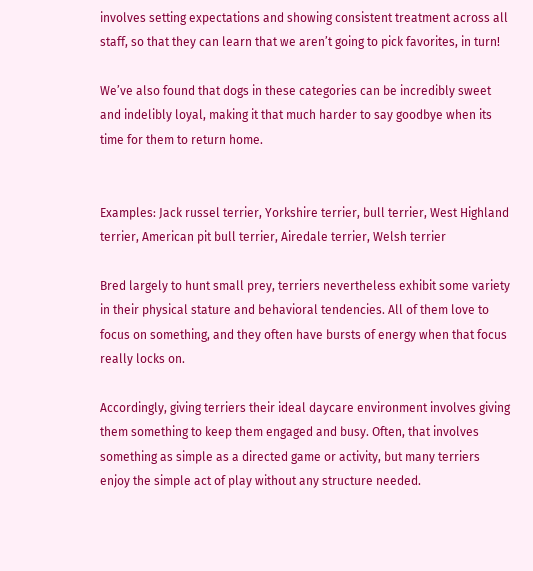involves setting expectations and showing consistent treatment across all staff, so that they can learn that we aren’t going to pick favorites, in turn!

We’ve also found that dogs in these categories can be incredibly sweet and indelibly loyal, making it that much harder to say goodbye when its time for them to return home.


Examples: Jack russel terrier, Yorkshire terrier, bull terrier, West Highland terrier, American pit bull terrier, Airedale terrier, Welsh terrier

Bred largely to hunt small prey, terriers nevertheless exhibit some variety in their physical stature and behavioral tendencies. All of them love to focus on something, and they often have bursts of energy when that focus really locks on.

Accordingly, giving terriers their ideal daycare environment involves giving them something to keep them engaged and busy. Often, that involves something as simple as a directed game or activity, but many terriers enjoy the simple act of play without any structure needed.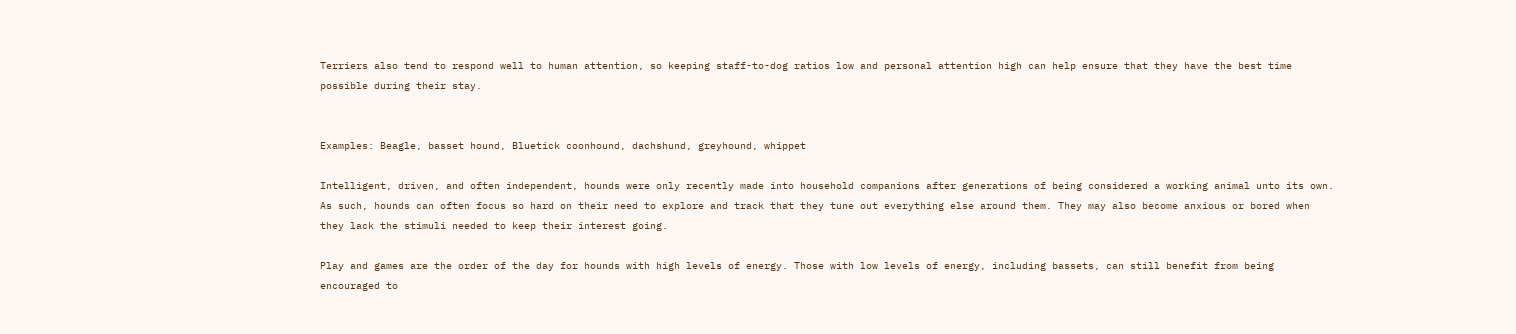Terriers also tend to respond well to human attention, so keeping staff-to-dog ratios low and personal attention high can help ensure that they have the best time possible during their stay.


Examples: Beagle, basset hound, Bluetick coonhound, dachshund, greyhound, whippet

Intelligent, driven, and often independent, hounds were only recently made into household companions after generations of being considered a working animal unto its own. As such, hounds can often focus so hard on their need to explore and track that they tune out everything else around them. They may also become anxious or bored when they lack the stimuli needed to keep their interest going.

Play and games are the order of the day for hounds with high levels of energy. Those with low levels of energy, including bassets, can still benefit from being encouraged to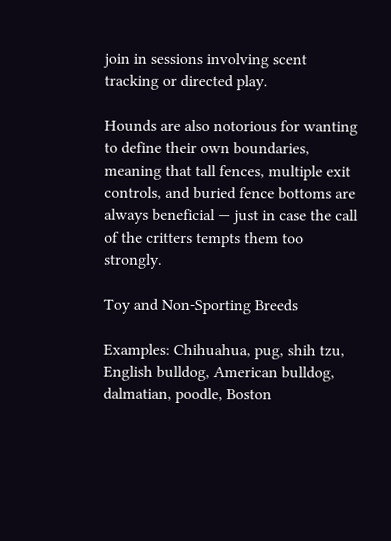join in sessions involving scent tracking or directed play.

Hounds are also notorious for wanting to define their own boundaries, meaning that tall fences, multiple exit controls, and buried fence bottoms are always beneficial — just in case the call of the critters tempts them too strongly.

Toy and Non-Sporting Breeds

Examples: Chihuahua, pug, shih tzu, English bulldog, American bulldog, dalmatian, poodle, Boston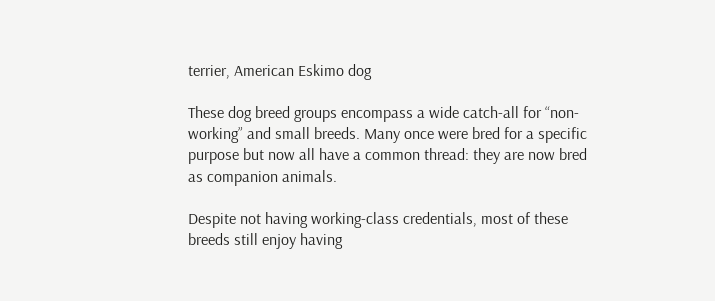terrier, American Eskimo dog

These dog breed groups encompass a wide catch-all for “non-working” and small breeds. Many once were bred for a specific purpose but now all have a common thread: they are now bred as companion animals.

Despite not having working-class credentials, most of these breeds still enjoy having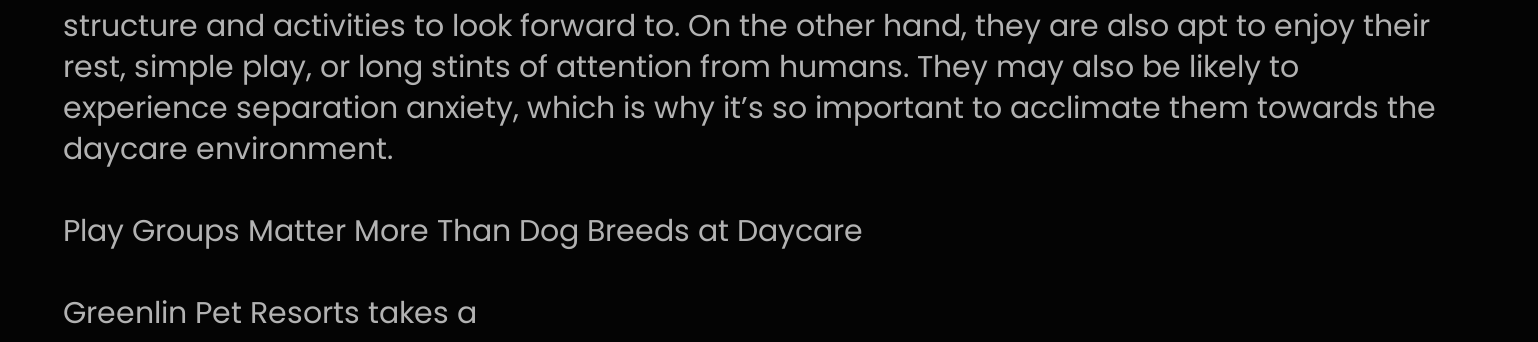structure and activities to look forward to. On the other hand, they are also apt to enjoy their rest, simple play, or long stints of attention from humans. They may also be likely to experience separation anxiety, which is why it’s so important to acclimate them towards the daycare environment.

Play Groups Matter More Than Dog Breeds at Daycare

Greenlin Pet Resorts takes a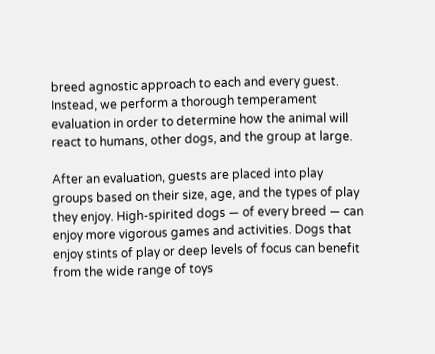breed agnostic approach to each and every guest. Instead, we perform a thorough temperament evaluation in order to determine how the animal will react to humans, other dogs, and the group at large.

After an evaluation, guests are placed into play groups based on their size, age, and the types of play they enjoy. High-spirited dogs — of every breed — can enjoy more vigorous games and activities. Dogs that enjoy stints of play or deep levels of focus can benefit from the wide range of toys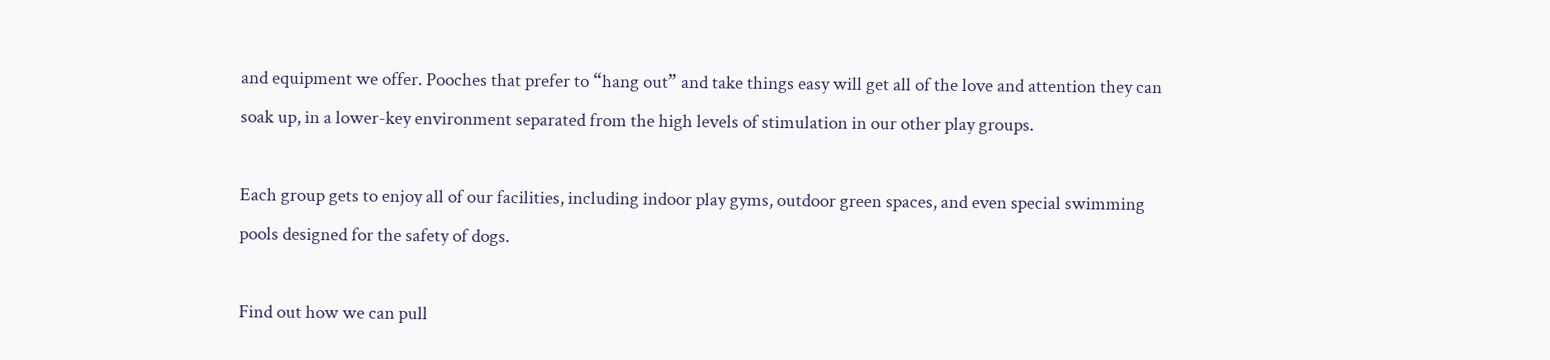and equipment we offer. Pooches that prefer to “hang out” and take things easy will get all of the love and attention they can soak up, in a lower-key environment separated from the high levels of stimulation in our other play groups.

Each group gets to enjoy all of our facilities, including indoor play gyms, outdoor green spaces, and even special swimming pools designed for the safety of dogs.

Find out how we can pull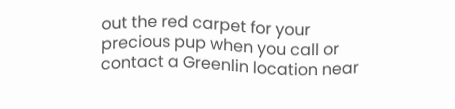out the red carpet for your precious pup when you call or contact a Greenlin location near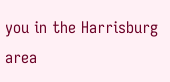you in the Harrisburg area